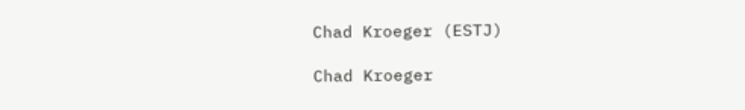Chad Kroeger (ESTJ)

Chad Kroeger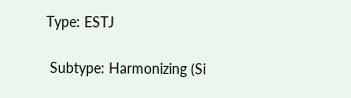Type: ESTJ

 Subtype: Harmonizing (Si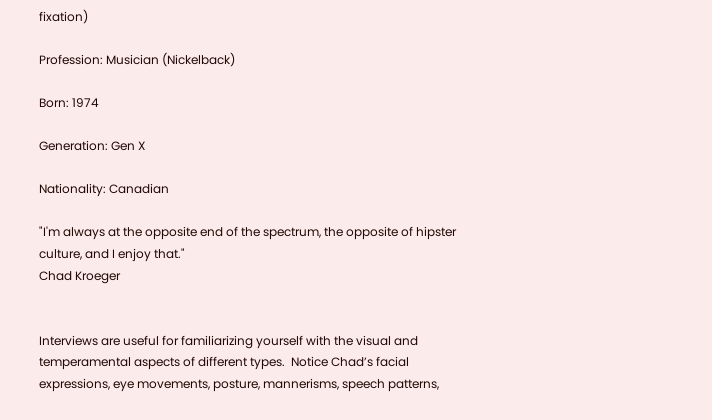fixation)

Profession: Musician (Nickelback)

Born: 1974

Generation: Gen X

Nationality: Canadian

"I'm always at the opposite end of the spectrum, the opposite of hipster culture, and I enjoy that."
Chad Kroeger


Interviews are useful for familiarizing yourself with the visual and temperamental aspects of different types.  Notice Chad’s facial expressions, eye movements, posture, mannerisms, speech patterns,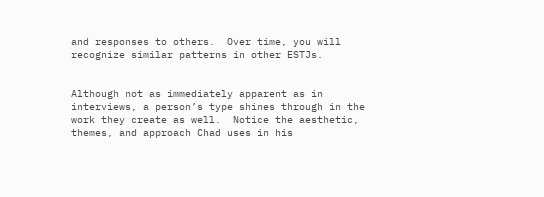and responses to others.  Over time, you will recognize similar patterns in other ESTJs.


Although not as immediately apparent as in interviews, a person’s type shines through in the work they create as well.  Notice the aesthetic, themes, and approach Chad uses in his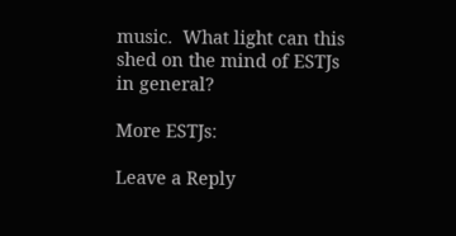music.  What light can this shed on the mind of ESTJs in general?

More ESTJs:

Leave a Reply